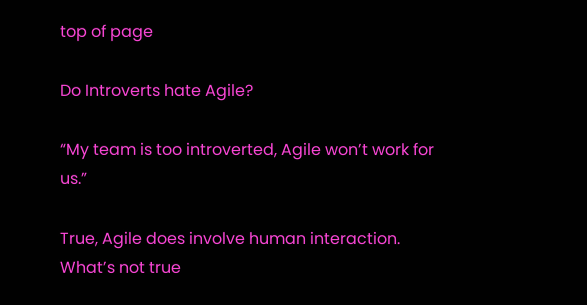top of page

Do Introverts hate Agile?

“My team is too introverted, Agile won’t work for us.”

True, Agile does involve human interaction. What’s not true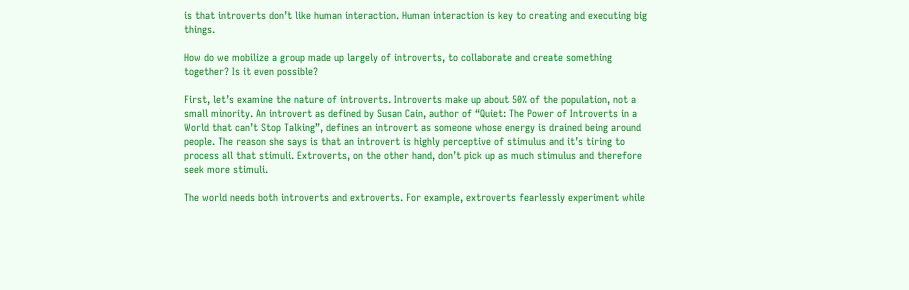is that introverts don’t like human interaction. Human interaction is key to creating and executing big things.

How do we mobilize a group made up largely of introverts, to collaborate and create something together? Is it even possible?

First, let’s examine the nature of introverts. Introverts make up about 50% of the population, not a small minority. An introvert as defined by Susan Cain, author of “Quiet: The Power of Introverts in a World that can’t Stop Talking”, defines an introvert as someone whose energy is drained being around people. The reason she says is that an introvert is highly perceptive of stimulus and it’s tiring to process all that stimuli. Extroverts, on the other hand, don’t pick up as much stimulus and therefore seek more stimuli.

The world needs both introverts and extroverts. For example, extroverts fearlessly experiment while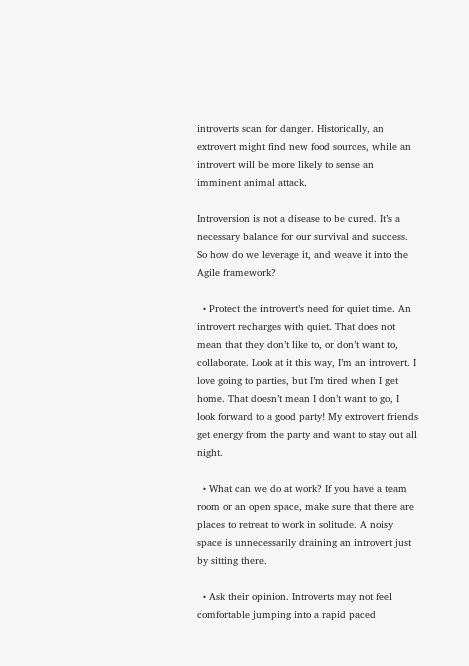introverts scan for danger. Historically, an extrovert might find new food sources, while an introvert will be more likely to sense an imminent animal attack.

Introversion is not a disease to be cured. It’s a necessary balance for our survival and success. So how do we leverage it, and weave it into the Agile framework?

  • Protect the introvert’s need for quiet time. An introvert recharges with quiet. That does not mean that they don’t like to, or don’t want to, collaborate. Look at it this way, I’m an introvert. I love going to parties, but I’m tired when I get home. That doesn’t mean I don’t want to go, I look forward to a good party! My extrovert friends get energy from the party and want to stay out all night.

  • What can we do at work? If you have a team room or an open space, make sure that there are places to retreat to work in solitude. A noisy space is unnecessarily draining an introvert just by sitting there.

  • Ask their opinion. Introverts may not feel comfortable jumping into a rapid paced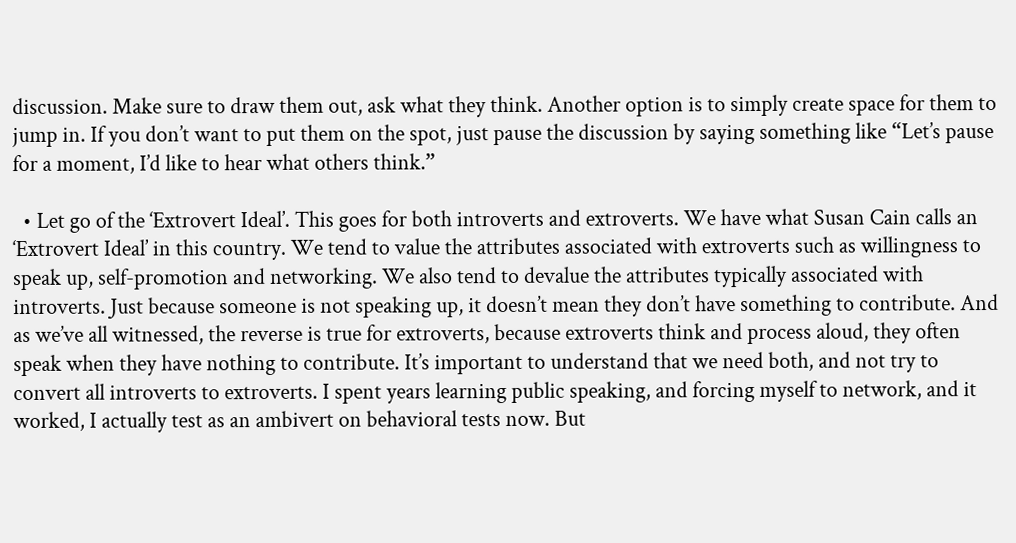discussion. Make sure to draw them out, ask what they think. Another option is to simply create space for them to jump in. If you don’t want to put them on the spot, just pause the discussion by saying something like “Let’s pause for a moment, I’d like to hear what others think.”

  • Let go of the ‘Extrovert Ideal’. This goes for both introverts and extroverts. We have what Susan Cain calls an ‘Extrovert Ideal’ in this country. We tend to value the attributes associated with extroverts such as willingness to speak up, self-promotion and networking. We also tend to devalue the attributes typically associated with introverts. Just because someone is not speaking up, it doesn’t mean they don’t have something to contribute. And as we’ve all witnessed, the reverse is true for extroverts, because extroverts think and process aloud, they often speak when they have nothing to contribute. It’s important to understand that we need both, and not try to convert all introverts to extroverts. I spent years learning public speaking, and forcing myself to network, and it worked, I actually test as an ambivert on behavioral tests now. But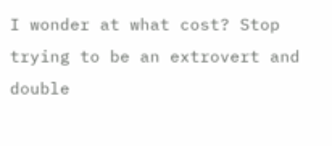I wonder at what cost? Stop trying to be an extrovert and double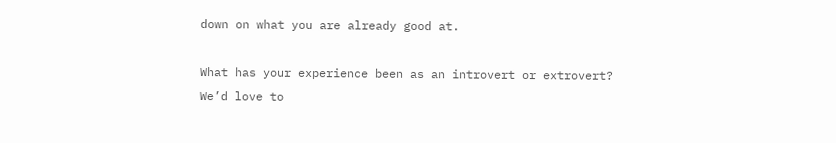down on what you are already good at.

What has your experience been as an introvert or extrovert? We’d love to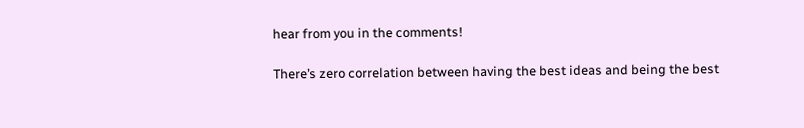hear from you in the comments!

There’s zero correlation between having the best ideas and being the best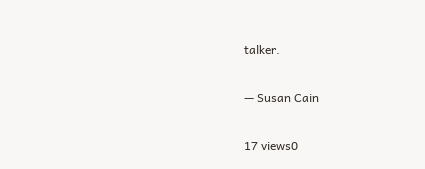talker.

— Susan Cain

17 views0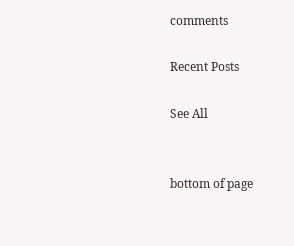comments

Recent Posts

See All


bottom of page